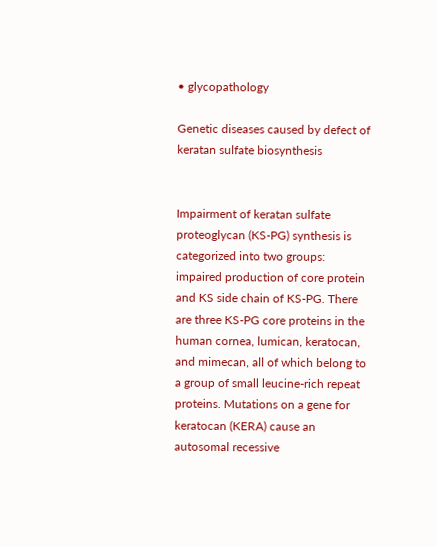• glycopathology

Genetic diseases caused by defect of keratan sulfate biosynthesis


Impairment of keratan sulfate proteoglycan (KS-PG) synthesis is categorized into two groups: impaired production of core protein and KS side chain of KS-PG. There are three KS-PG core proteins in the human cornea, lumican, keratocan, and mimecan, all of which belong to a group of small leucine-rich repeat proteins. Mutations on a gene for keratocan (KERA) cause an autosomal recessive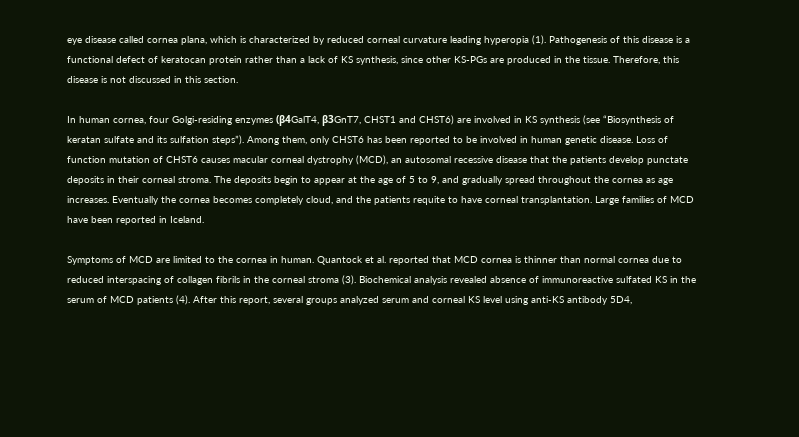eye disease called cornea plana, which is characterized by reduced corneal curvature leading hyperopia (1). Pathogenesis of this disease is a functional defect of keratocan protein rather than a lack of KS synthesis, since other KS-PGs are produced in the tissue. Therefore, this disease is not discussed in this section.

In human cornea, four Golgi-residing enzymes (β4GalT4, β3GnT7, CHST1 and CHST6) are involved in KS synthesis (see “Biosynthesis of keratan sulfate and its sulfation steps”). Among them, only CHST6 has been reported to be involved in human genetic disease. Loss of function mutation of CHST6 causes macular corneal dystrophy (MCD), an autosomal recessive disease that the patients develop punctate deposits in their corneal stroma. The deposits begin to appear at the age of 5 to 9, and gradually spread throughout the cornea as age increases. Eventually the cornea becomes completely cloud, and the patients requite to have corneal transplantation. Large families of MCD have been reported in Iceland.

Symptoms of MCD are limited to the cornea in human. Quantock et al. reported that MCD cornea is thinner than normal cornea due to reduced interspacing of collagen fibrils in the corneal stroma (3). Biochemical analysis revealed absence of immunoreactive sulfated KS in the serum of MCD patients (4). After this report, several groups analyzed serum and corneal KS level using anti-KS antibody 5D4,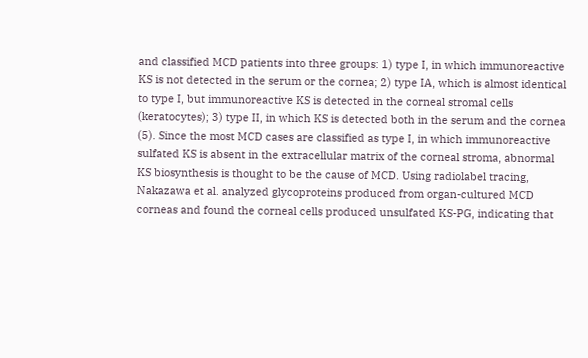and classified MCD patients into three groups: 1) type I, in which immunoreactive KS is not detected in the serum or the cornea; 2) type IA, which is almost identical to type I, but immunoreactive KS is detected in the corneal stromal cells (keratocytes); 3) type II, in which KS is detected both in the serum and the cornea (5). Since the most MCD cases are classified as type I, in which immunoreactive sulfated KS is absent in the extracellular matrix of the corneal stroma, abnormal KS biosynthesis is thought to be the cause of MCD. Using radiolabel tracing, Nakazawa et al. analyzed glycoproteins produced from organ-cultured MCD corneas and found the corneal cells produced unsulfated KS-PG, indicating that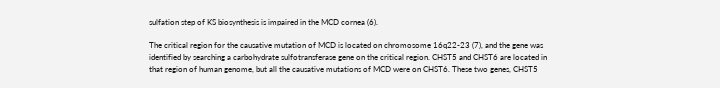sulfation step of KS biosynthesis is impaired in the MCD cornea (6).

The critical region for the causative mutation of MCD is located on chromosome 16q22-23 (7), and the gene was identified by searching a carbohydrate sulfotransferase gene on the critical region. CHST5 and CHST6 are located in that region of human genome, but all the causative mutations of MCD were on CHST6. These two genes, CHST5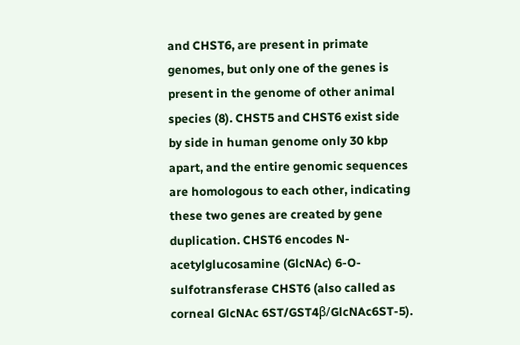and CHST6, are present in primate genomes, but only one of the genes is present in the genome of other animal species (8). CHST5 and CHST6 exist side by side in human genome only 30 kbp apart, and the entire genomic sequences are homologous to each other, indicating these two genes are created by gene duplication. CHST6 encodes N-acetylglucosamine (GlcNAc) 6-O-sulfotransferase CHST6 (also called as corneal GlcNAc 6ST/GST4β/GlcNAc6ST-5).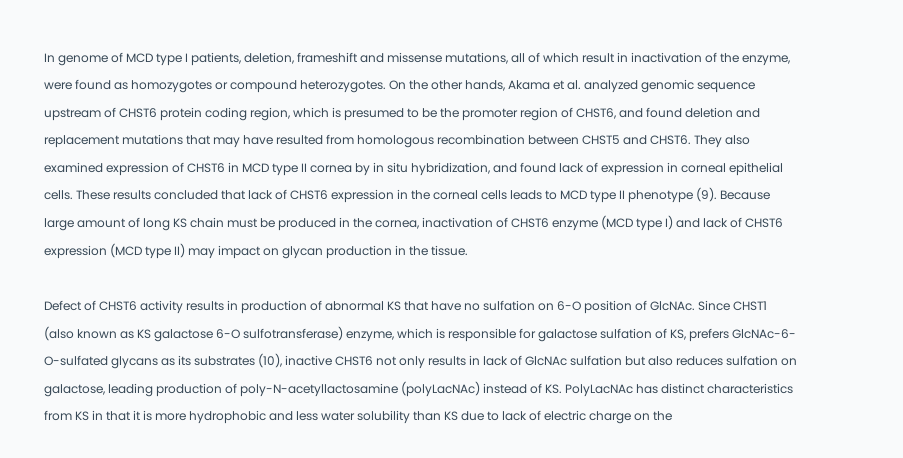In genome of MCD type I patients, deletion, frameshift and missense mutations, all of which result in inactivation of the enzyme, were found as homozygotes or compound heterozygotes. On the other hands, Akama et al. analyzed genomic sequence upstream of CHST6 protein coding region, which is presumed to be the promoter region of CHST6, and found deletion and replacement mutations that may have resulted from homologous recombination between CHST5 and CHST6. They also examined expression of CHST6 in MCD type II cornea by in situ hybridization, and found lack of expression in corneal epithelial cells. These results concluded that lack of CHST6 expression in the corneal cells leads to MCD type II phenotype (9). Because large amount of long KS chain must be produced in the cornea, inactivation of CHST6 enzyme (MCD type I) and lack of CHST6 expression (MCD type II) may impact on glycan production in the tissue.

Defect of CHST6 activity results in production of abnormal KS that have no sulfation on 6-O position of GlcNAc. Since CHST1 (also known as KS galactose 6-O sulfotransferase) enzyme, which is responsible for galactose sulfation of KS, prefers GlcNAc-6-O-sulfated glycans as its substrates (10), inactive CHST6 not only results in lack of GlcNAc sulfation but also reduces sulfation on galactose, leading production of poly-N-acetyllactosamine (polyLacNAc) instead of KS. PolyLacNAc has distinct characteristics from KS in that it is more hydrophobic and less water solubility than KS due to lack of electric charge on the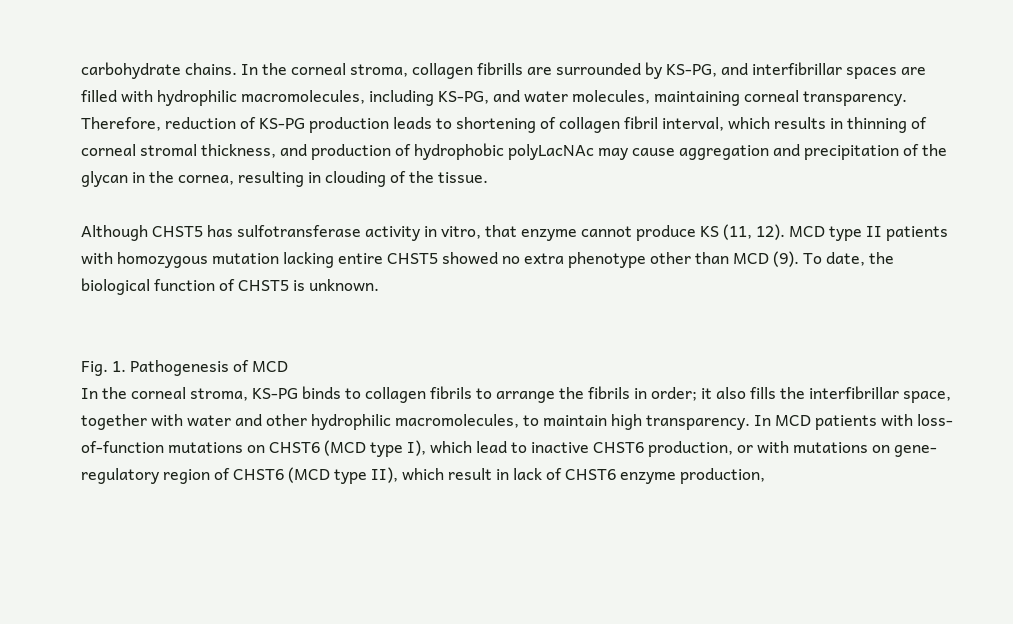carbohydrate chains. In the corneal stroma, collagen fibrills are surrounded by KS-PG, and interfibrillar spaces are filled with hydrophilic macromolecules, including KS-PG, and water molecules, maintaining corneal transparency. Therefore, reduction of KS-PG production leads to shortening of collagen fibril interval, which results in thinning of corneal stromal thickness, and production of hydrophobic polyLacNAc may cause aggregation and precipitation of the glycan in the cornea, resulting in clouding of the tissue.

Although CHST5 has sulfotransferase activity in vitro, that enzyme cannot produce KS (11, 12). MCD type II patients with homozygous mutation lacking entire CHST5 showed no extra phenotype other than MCD (9). To date, the biological function of CHST5 is unknown.


Fig. 1. Pathogenesis of MCD
In the corneal stroma, KS-PG binds to collagen fibrils to arrange the fibrils in order; it also fills the interfibrillar space, together with water and other hydrophilic macromolecules, to maintain high transparency. In MCD patients with loss-of-function mutations on CHST6 (MCD type I), which lead to inactive CHST6 production, or with mutations on gene-regulatory region of CHST6 (MCD type II), which result in lack of CHST6 enzyme production,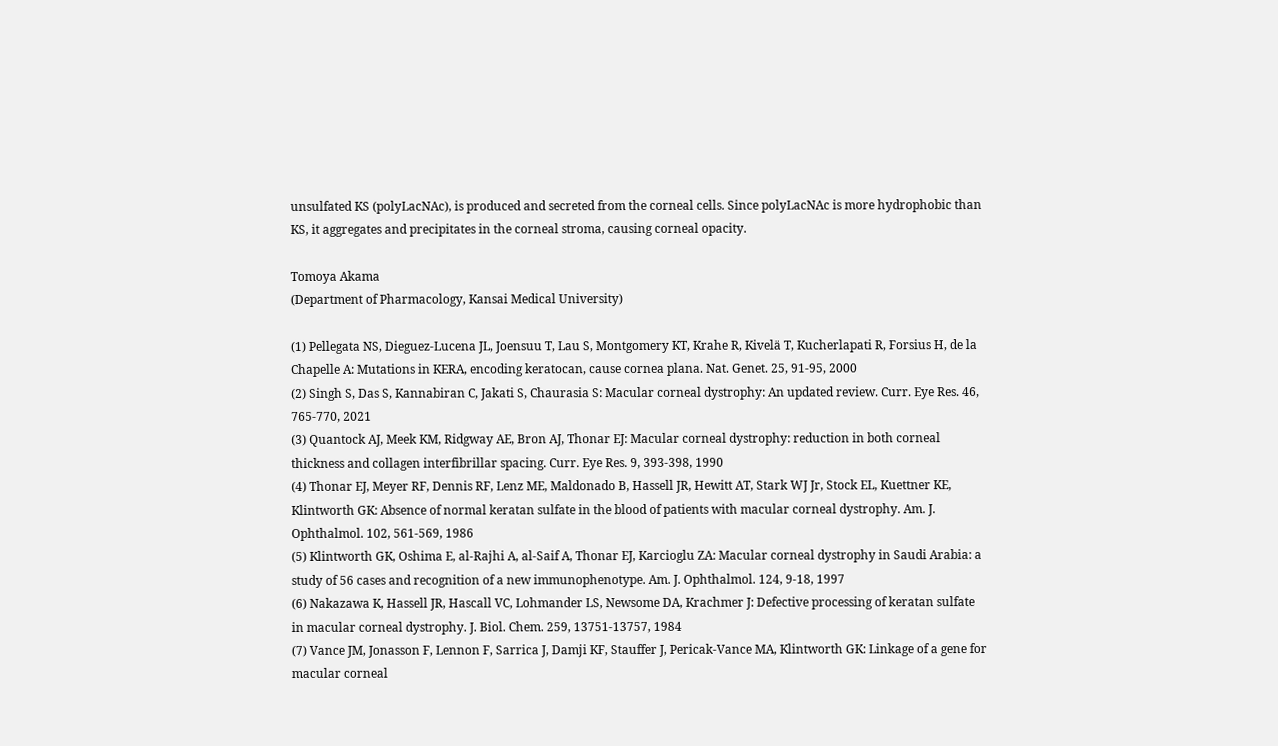unsulfated KS (polyLacNAc), is produced and secreted from the corneal cells. Since polyLacNAc is more hydrophobic than KS, it aggregates and precipitates in the corneal stroma, causing corneal opacity.

Tomoya Akama
(Department of Pharmacology, Kansai Medical University)

(1) Pellegata NS, Dieguez-Lucena JL, Joensuu T, Lau S, Montgomery KT, Krahe R, Kivelä T, Kucherlapati R, Forsius H, de la Chapelle A: Mutations in KERA, encoding keratocan, cause cornea plana. Nat. Genet. 25, 91-95, 2000
(2) Singh S, Das S, Kannabiran C, Jakati S, Chaurasia S: Macular corneal dystrophy: An updated review. Curr. Eye Res. 46, 765-770, 2021
(3) Quantock AJ, Meek KM, Ridgway AE, Bron AJ, Thonar EJ: Macular corneal dystrophy: reduction in both corneal thickness and collagen interfibrillar spacing. Curr. Eye Res. 9, 393-398, 1990
(4) Thonar EJ, Meyer RF, Dennis RF, Lenz ME, Maldonado B, Hassell JR, Hewitt AT, Stark WJ Jr, Stock EL, Kuettner KE, Klintworth GK: Absence of normal keratan sulfate in the blood of patients with macular corneal dystrophy. Am. J. Ophthalmol. 102, 561-569, 1986
(5) Klintworth GK, Oshima E, al-Rajhi A, al-Saif A, Thonar EJ, Karcioglu ZA: Macular corneal dystrophy in Saudi Arabia: a study of 56 cases and recognition of a new immunophenotype. Am. J. Ophthalmol. 124, 9-18, 1997
(6) Nakazawa K, Hassell JR, Hascall VC, Lohmander LS, Newsome DA, Krachmer J: Defective processing of keratan sulfate in macular corneal dystrophy. J. Biol. Chem. 259, 13751-13757, 1984
(7) Vance JM, Jonasson F, Lennon F, Sarrica J, Damji KF, Stauffer J, Pericak-Vance MA, Klintworth GK: Linkage of a gene for macular corneal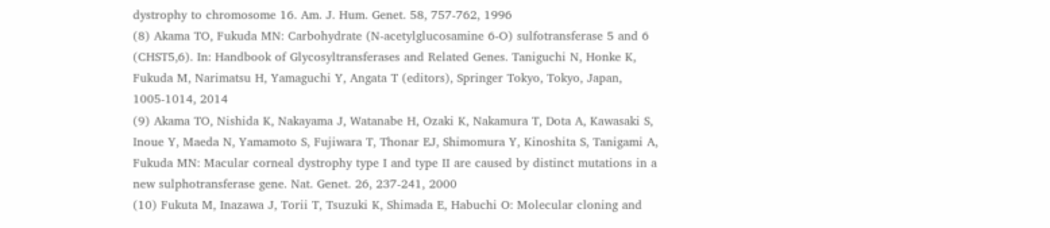dystrophy to chromosome 16. Am. J. Hum. Genet. 58, 757-762, 1996
(8) Akama TO, Fukuda MN: Carbohydrate (N-acetylglucosamine 6-O) sulfotransferase 5 and 6 (CHST5,6). In: Handbook of Glycosyltransferases and Related Genes. Taniguchi N, Honke K, Fukuda M, Narimatsu H, Yamaguchi Y, Angata T (editors), Springer Tokyo, Tokyo, Japan, 1005-1014, 2014
(9) Akama TO, Nishida K, Nakayama J, Watanabe H, Ozaki K, Nakamura T, Dota A, Kawasaki S, Inoue Y, Maeda N, Yamamoto S, Fujiwara T, Thonar EJ, Shimomura Y, Kinoshita S, Tanigami A, Fukuda MN: Macular corneal dystrophy type I and type II are caused by distinct mutations in a new sulphotransferase gene. Nat. Genet. 26, 237-241, 2000
(10) Fukuta M, Inazawa J, Torii T, Tsuzuki K, Shimada E, Habuchi O: Molecular cloning and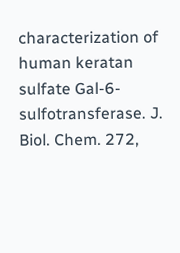characterization of human keratan sulfate Gal-6-sulfotransferase. J. Biol. Chem. 272,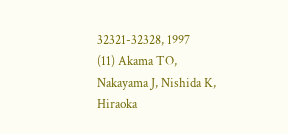32321-32328, 1997
(11) Akama TO, Nakayama J, Nishida K, Hiraoka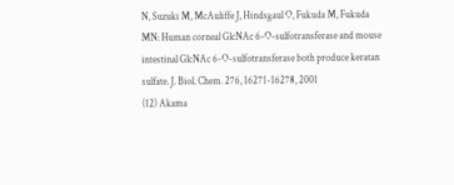N, Suzuki M, McAuliffe J, Hindsgaul O, Fukuda M, Fukuda MN: Human corneal GlcNAc 6-O-sulfotransferase and mouse intestinal GlcNAc 6-O-sulfotransferase both produce keratan sulfate. J. Biol. Chem. 276, 16271-16278, 2001
(12) Akama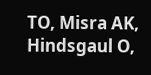TO, Misra AK, Hindsgaul O,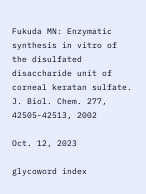Fukuda MN: Enzymatic synthesis in vitro of the disulfated disaccharide unit of corneal keratan sulfate. J. Biol. Chem. 277, 42505-42513, 2002

Oct. 12, 2023

glycoword index